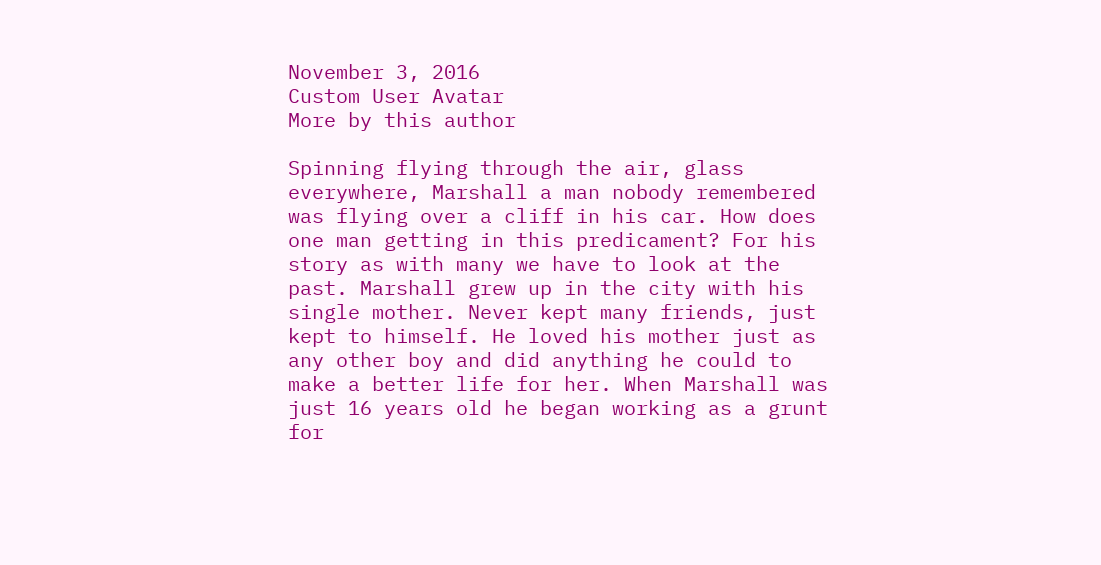November 3, 2016
Custom User Avatar
More by this author

Spinning flying through the air, glass everywhere, Marshall a man nobody remembered was flying over a cliff in his car. How does one man getting in this predicament? For his story as with many we have to look at the past. Marshall grew up in the city with his single mother. Never kept many friends, just kept to himself. He loved his mother just as any other boy and did anything he could to make a better life for her. When Marshall was just 16 years old he began working as a grunt for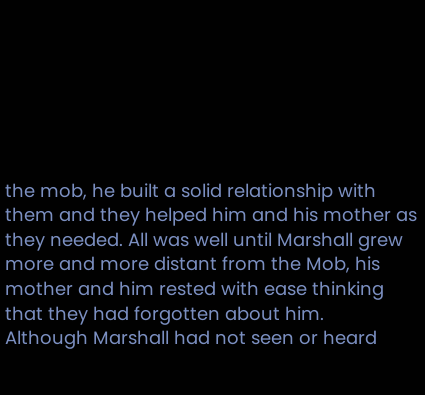the mob, he built a solid relationship with them and they helped him and his mother as they needed. All was well until Marshall grew more and more distant from the Mob, his mother and him rested with ease thinking that they had forgotten about him.
Although Marshall had not seen or heard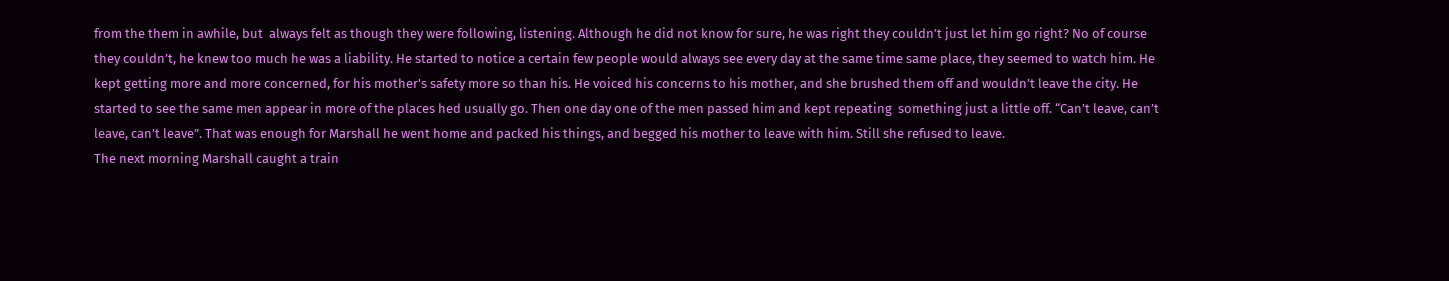from the them in awhile, but  always felt as though they were following, listening. Although he did not know for sure, he was right they couldn’t just let him go right? No of course they couldn’t, he knew too much he was a liability. He started to notice a certain few people would always see every day at the same time same place, they seemed to watch him. He kept getting more and more concerned, for his mother's safety more so than his. He voiced his concerns to his mother, and she brushed them off and wouldn’t leave the city. He started to see the same men appear in more of the places hed usually go. Then one day one of the men passed him and kept repeating  something just a little off. “Can’t leave, can’t leave, can’t leave”. That was enough for Marshall he went home and packed his things, and begged his mother to leave with him. Still she refused to leave.
The next morning Marshall caught a train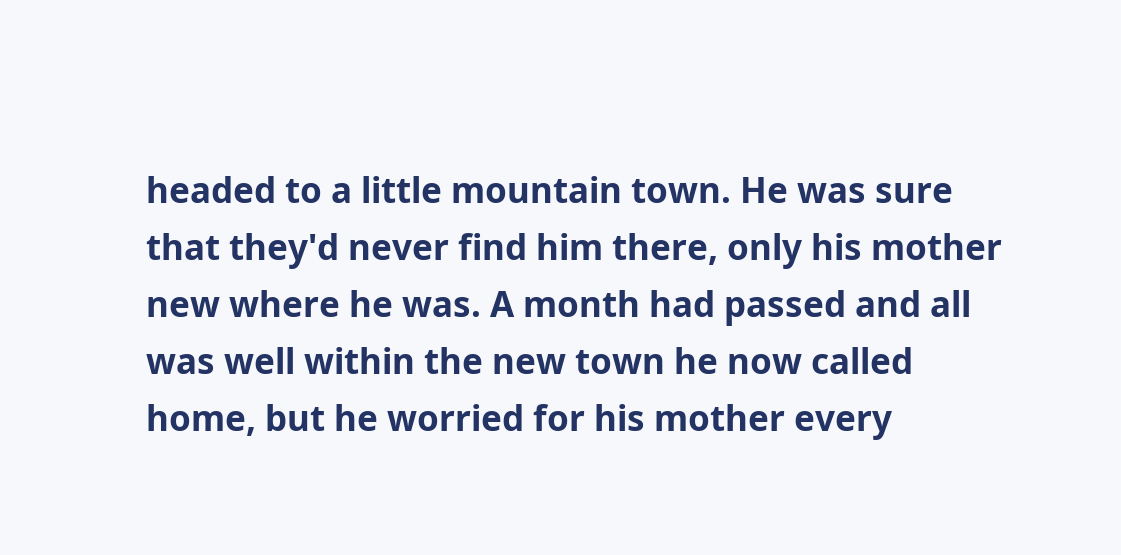headed to a little mountain town. He was sure that they'd never find him there, only his mother new where he was. A month had passed and all was well within the new town he now called home, but he worried for his mother every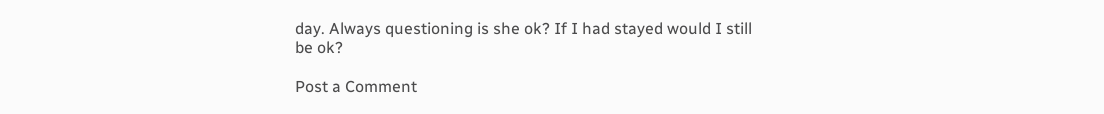day. Always questioning is she ok? If I had stayed would I still be ok?

Post a Comment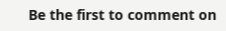Be the first to comment on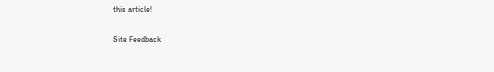this article!

Site Feedback